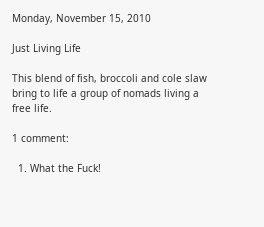Monday, November 15, 2010

Just Living Life

This blend of fish, broccoli and cole slaw bring to life a group of nomads living a free life.

1 comment:

  1. What the Fuck!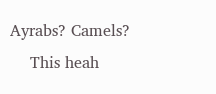Ayrabs? Camels?
    This heah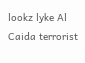lookz lyke Al Caida terrorist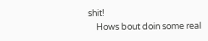shit!
    Hows bout doin some real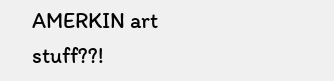AMERKIN art stuff??!